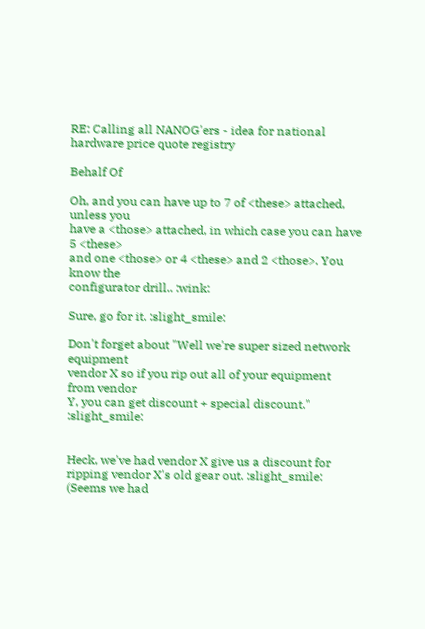RE: Calling all NANOG'ers - idea for national hardware price quote registry

Behalf Of

Oh, and you can have up to 7 of <these> attached, unless you
have a <those> attached, in which case you can have 5 <these>
and one <those> or 4 <these> and 2 <those>. You know the
configurator drill.. :wink:

Sure, go for it. :slight_smile:

Don't forget about "Well we're super sized network equipment
vendor X so if you rip out all of your equipment from vendor
Y, you can get discount + special discount." :slight_smile:


Heck, we've had vendor X give us a discount for ripping vendor X's old gear out. :slight_smile:
(Seems we had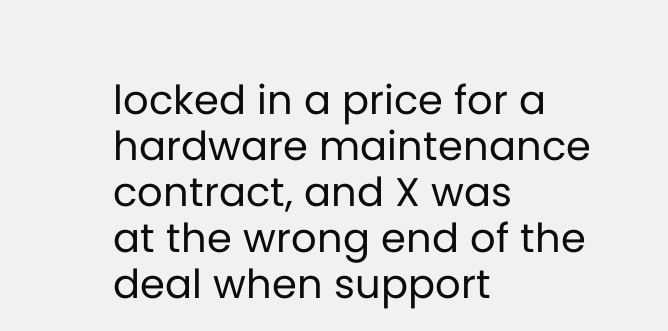locked in a price for a hardware maintenance contract, and X was
at the wrong end of the deal when support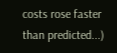costs rose faster than predicted...)